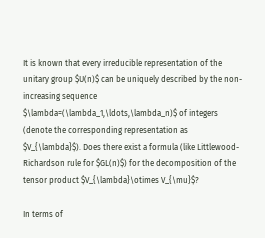It is known that every irreducible representation of the unitary group $U(n)$ can be uniquely described by the non-increasing sequence $\lambda=(\lambda_1,\ldots,\lambda_n)$ of integers (denote the corresponding representation as $V_{\lambda}$). Does there exist a formula (like Littlewood-Richardson rule for $GL(n)$) for the decomposition of the tensor product $V_{\lambda}\otimes V_{\mu}$?

In terms of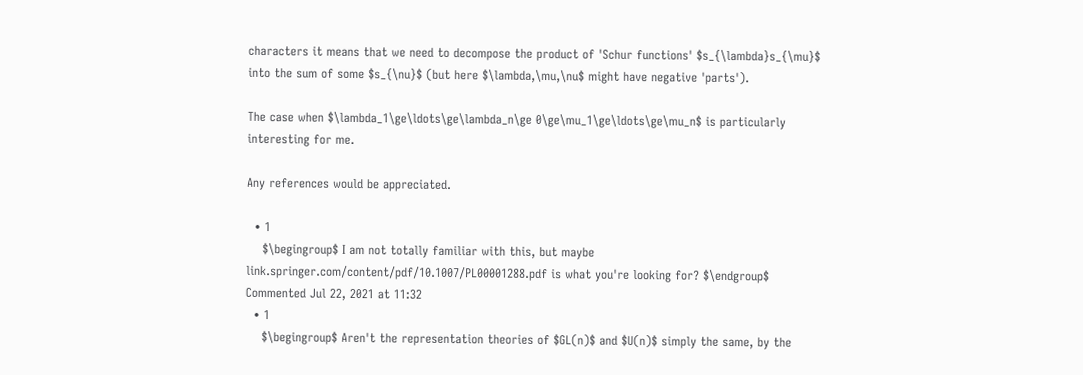characters it means that we need to decompose the product of 'Schur functions' $s_{\lambda}s_{\mu}$ into the sum of some $s_{\nu}$ (but here $\lambda,\mu,\nu$ might have negative 'parts').

The case when $\lambda_1\ge\ldots\ge\lambda_n\ge 0\ge\mu_1\ge\ldots\ge\mu_n$ is particularly interesting for me.

Any references would be appreciated.

  • 1
    $\begingroup$ I am not totally familiar with this, but maybe link.springer.com/content/pdf/10.1007/PL00001288.pdf is what you're looking for? $\endgroup$ Commented Jul 22, 2021 at 11:32
  • 1
    $\begingroup$ Aren't the representation theories of $GL(n)$ and $U(n)$ simply the same, by the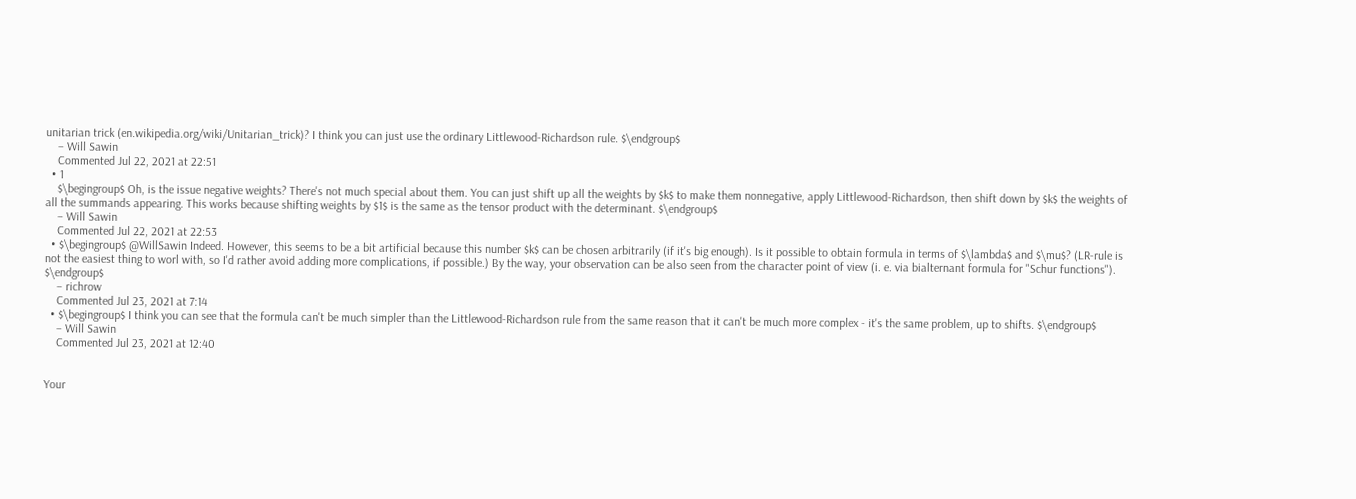unitarian trick (en.wikipedia.org/wiki/Unitarian_trick)? I think you can just use the ordinary Littlewood-Richardson rule. $\endgroup$
    – Will Sawin
    Commented Jul 22, 2021 at 22:51
  • 1
    $\begingroup$ Oh, is the issue negative weights? There's not much special about them. You can just shift up all the weights by $k$ to make them nonnegative, apply Littlewood-Richardson, then shift down by $k$ the weights of all the summands appearing. This works because shifting weights by $1$ is the same as the tensor product with the determinant. $\endgroup$
    – Will Sawin
    Commented Jul 22, 2021 at 22:53
  • $\begingroup$ @WillSawin Indeed. However, this seems to be a bit artificial because this number $k$ can be chosen arbitrarily (if it's big enough). Is it possible to obtain formula in terms of $\lambda$ and $\mu$? (LR-rule is not the easiest thing to worl with, so I'd rather avoid adding more complications, if possible.) By the way, your observation can be also seen from the character point of view (i. e. via bialternant formula for "Schur functions"). $\endgroup$
    – richrow
    Commented Jul 23, 2021 at 7:14
  • $\begingroup$ I think you can see that the formula can't be much simpler than the Littlewood-Richardson rule from the same reason that it can't be much more complex - it's the same problem, up to shifts. $\endgroup$
    – Will Sawin
    Commented Jul 23, 2021 at 12:40


Your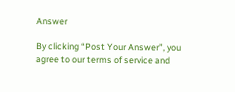Answer

By clicking “Post Your Answer”, you agree to our terms of service and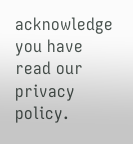acknowledge you have read our privacy policy.